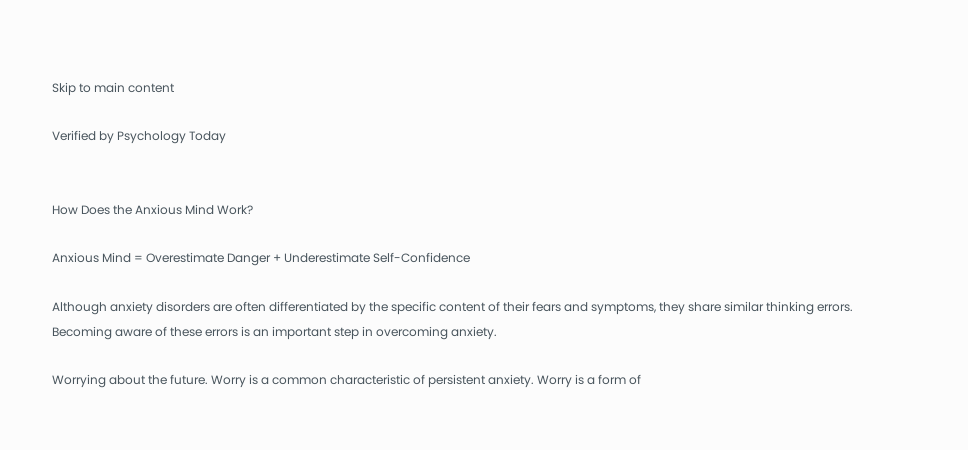Skip to main content

Verified by Psychology Today


How Does the Anxious Mind Work?

Anxious Mind = Overestimate Danger + Underestimate Self-Confidence

Although anxiety disorders are often differentiated by the specific content of their fears and symptoms, they share similar thinking errors. Becoming aware of these errors is an important step in overcoming anxiety.

Worrying about the future. Worry is a common characteristic of persistent anxiety. Worry is a form of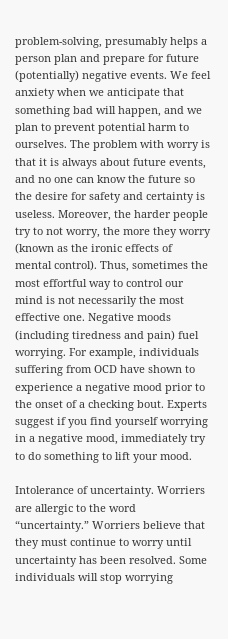problem-solving, presumably helps a person plan and prepare for future (potentially) negative events. We feel anxiety when we anticipate that something bad will happen, and we plan to prevent potential harm to ourselves. The problem with worry is that it is always about future events, and no one can know the future so the desire for safety and certainty is useless. Moreover, the harder people try to not worry, the more they worry (known as the ironic effects of mental control). Thus, sometimes the most effortful way to control our mind is not necessarily the most effective one. Negative moods (including tiredness and pain) fuel worrying. For example, individuals suffering from OCD have shown to experience a negative mood prior to the onset of a checking bout. Experts suggest if you find yourself worrying in a negative mood, immediately try to do something to lift your mood.

Intolerance of uncertainty. Worriers are allergic to the word “uncertainty.” Worriers believe that they must continue to worry until uncertainty has been resolved. Some individuals will stop worrying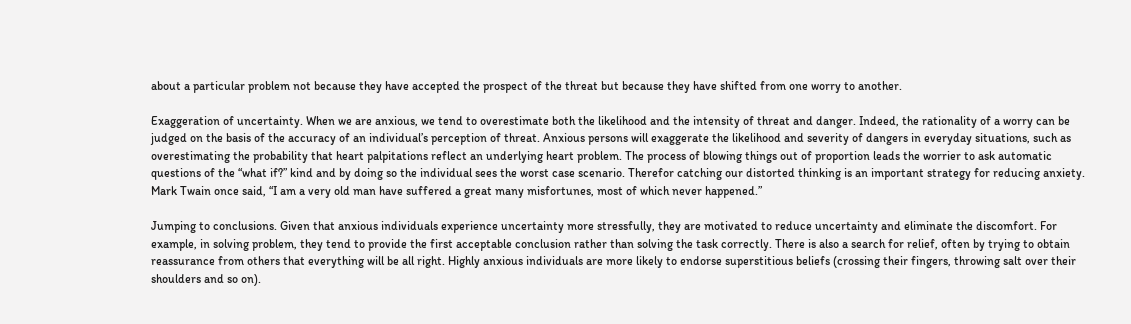about a particular problem not because they have accepted the prospect of the threat but because they have shifted from one worry to another.

Exaggeration of uncertainty. When we are anxious, we tend to overestimate both the likelihood and the intensity of threat and danger. Indeed, the rationality of a worry can be judged on the basis of the accuracy of an individual’s perception of threat. Anxious persons will exaggerate the likelihood and severity of dangers in everyday situations, such as overestimating the probability that heart palpitations reflect an underlying heart problem. The process of blowing things out of proportion leads the worrier to ask automatic questions of the “what if?” kind and by doing so the individual sees the worst case scenario. Therefor catching our distorted thinking is an important strategy for reducing anxiety. Mark Twain once said, “I am a very old man have suffered a great many misfortunes, most of which never happened.”

Jumping to conclusions. Given that anxious individuals experience uncertainty more stressfully, they are motivated to reduce uncertainty and eliminate the discomfort. For example, in solving problem, they tend to provide the first acceptable conclusion rather than solving the task correctly. There is also a search for relief, often by trying to obtain reassurance from others that everything will be all right. Highly anxious individuals are more likely to endorse superstitious beliefs (crossing their fingers, throwing salt over their shoulders and so on).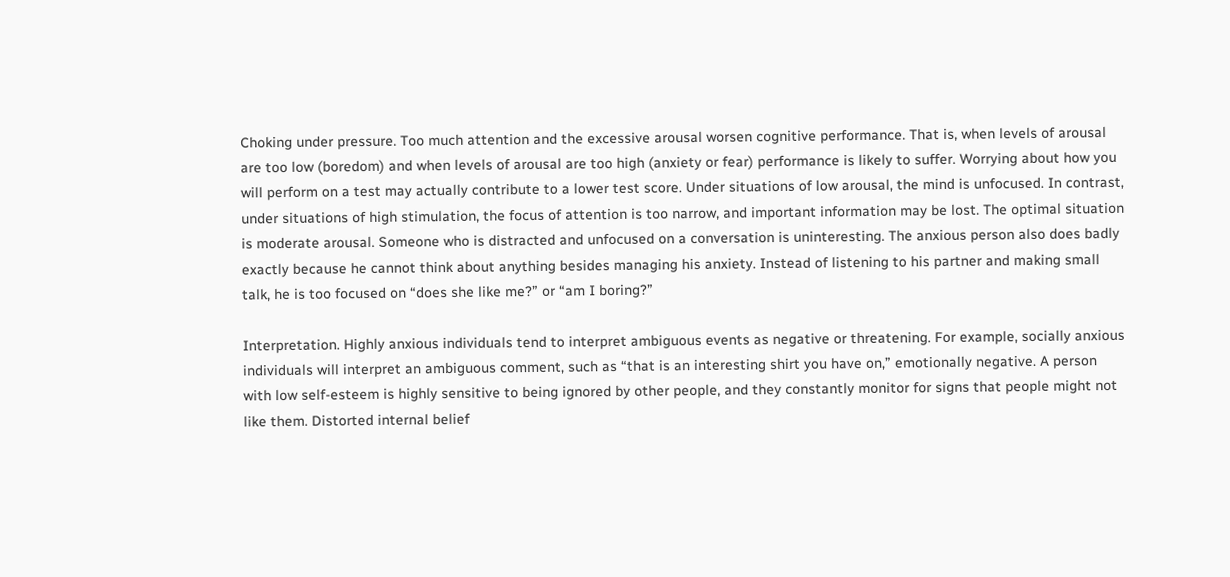Choking under pressure. Too much attention and the excessive arousal worsen cognitive performance. That is, when levels of arousal are too low (boredom) and when levels of arousal are too high (anxiety or fear) performance is likely to suffer. Worrying about how you will perform on a test may actually contribute to a lower test score. Under situations of low arousal, the mind is unfocused. In contrast, under situations of high stimulation, the focus of attention is too narrow, and important information may be lost. The optimal situation is moderate arousal. Someone who is distracted and unfocused on a conversation is uninteresting. The anxious person also does badly exactly because he cannot think about anything besides managing his anxiety. Instead of listening to his partner and making small talk, he is too focused on “does she like me?” or “am I boring?”

Interpretation. Highly anxious individuals tend to interpret ambiguous events as negative or threatening. For example, socially anxious individuals will interpret an ambiguous comment, such as “that is an interesting shirt you have on,” emotionally negative. A person with low self-esteem is highly sensitive to being ignored by other people, and they constantly monitor for signs that people might not like them. Distorted internal belief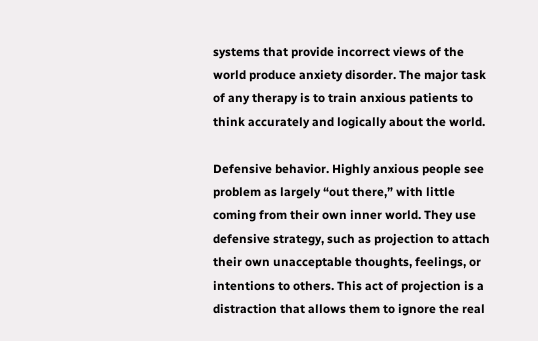systems that provide incorrect views of the world produce anxiety disorder. The major task of any therapy is to train anxious patients to think accurately and logically about the world.

Defensive behavior. Highly anxious people see problem as largely “out there,” with little coming from their own inner world. They use defensive strategy, such as projection to attach their own unacceptable thoughts, feelings, or intentions to others. This act of projection is a distraction that allows them to ignore the real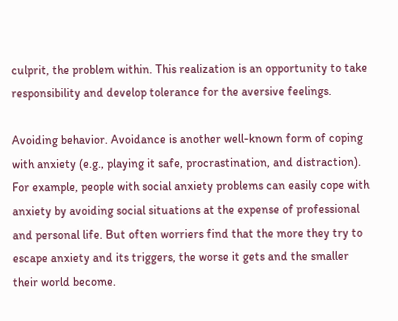culprit, the problem within. This realization is an opportunity to take responsibility and develop tolerance for the aversive feelings.

Avoiding behavior. Avoidance is another well-known form of coping with anxiety (e.g., playing it safe, procrastination, and distraction). For example, people with social anxiety problems can easily cope with anxiety by avoiding social situations at the expense of professional and personal life. But often worriers find that the more they try to escape anxiety and its triggers, the worse it gets and the smaller their world become.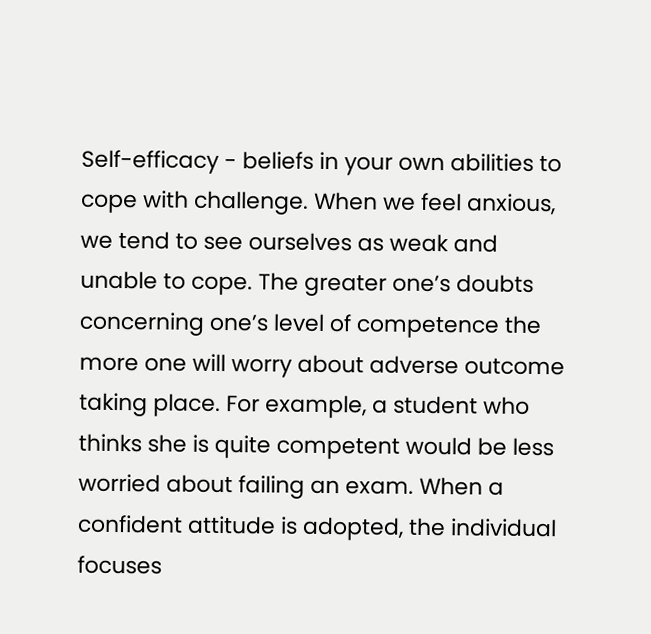Self-efficacy - beliefs in your own abilities to cope with challenge. When we feel anxious, we tend to see ourselves as weak and unable to cope. The greater one’s doubts concerning one’s level of competence the more one will worry about adverse outcome taking place. For example, a student who thinks she is quite competent would be less worried about failing an exam. When a confident attitude is adopted, the individual focuses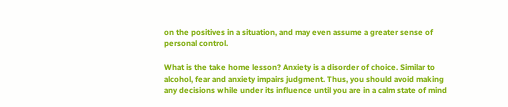on the positives in a situation, and may even assume a greater sense of personal control.

What is the take home lesson? Anxiety is a disorder of choice. Similar to alcohol, fear and anxiety impairs judgment. Thus, you should avoid making any decisions while under its influence until you are in a calm state of mind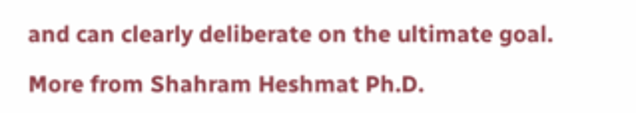and can clearly deliberate on the ultimate goal.

More from Shahram Heshmat Ph.D.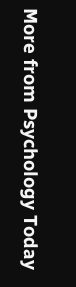More from Psychology Today